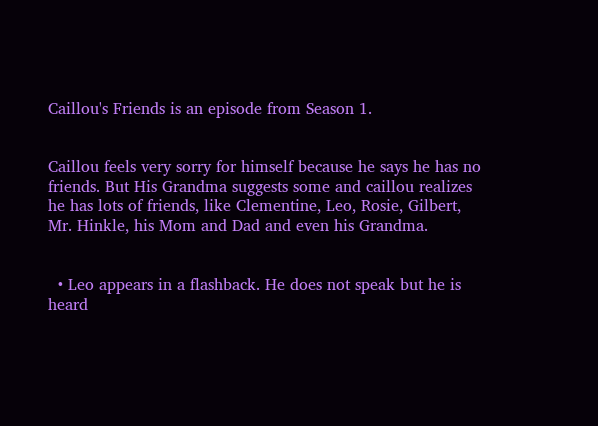Caillou's Friends is an episode from Season 1.


Caillou feels very sorry for himself because he says he has no friends. But His Grandma suggests some and caillou realizes he has lots of friends, like Clementine, Leo, Rosie, Gilbert, Mr. Hinkle, his Mom and Dad and even his Grandma.


  • Leo appears in a flashback. He does not speak but he is heard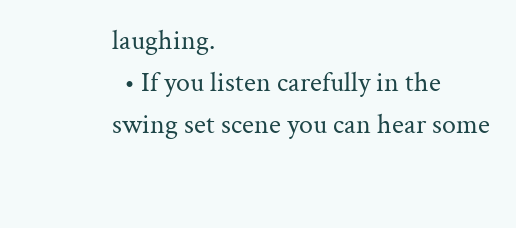laughing.
  • If you listen carefully in the swing set scene you can hear some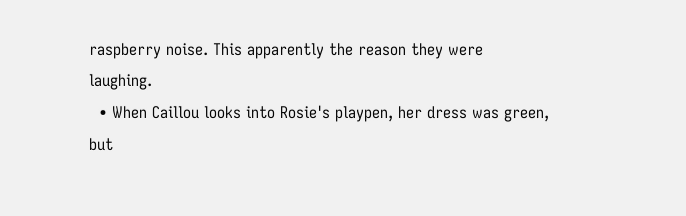raspberry noise. This apparently the reason they were laughing.
  • When Caillou looks into Rosie's playpen, her dress was green, but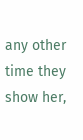any other time they show her,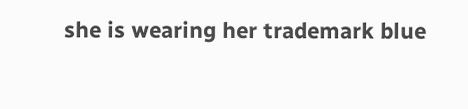she is wearing her trademark blue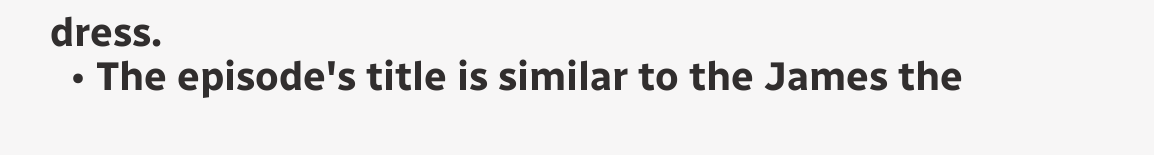dress.
  • The episode's title is similar to the James the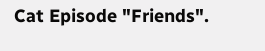Cat Episode "Friends".